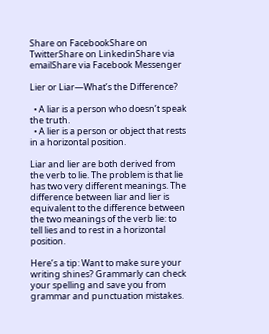Share on FacebookShare on TwitterShare on LinkedinShare via emailShare via Facebook Messenger

Lier or Liar—What’s the Difference?

  • A liar is a person who doesn’t speak the truth.
  • A lier is a person or object that rests in a horizontal position.

Liar and lier are both derived from the verb to lie. The problem is that lie has two very different meanings. The difference between liar and lier is equivalent to the difference between the two meanings of the verb lie: to tell lies and to rest in a horizontal position.

Here’s a tip: Want to make sure your writing shines? Grammarly can check your spelling and save you from grammar and punctuation mistakes.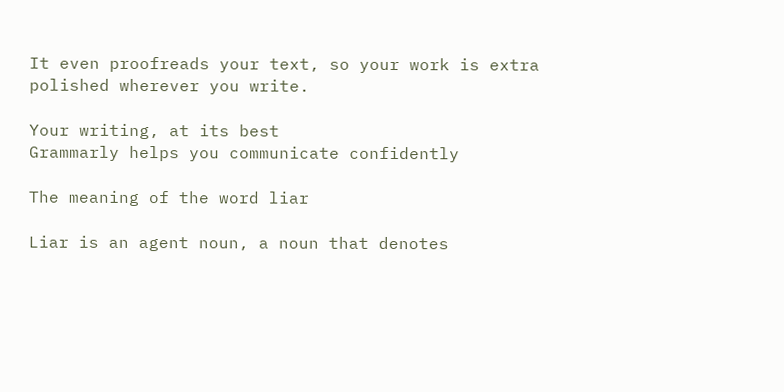It even proofreads your text, so your work is extra polished wherever you write.

Your writing, at its best
Grammarly helps you communicate confidently

The meaning of the word liar

Liar is an agent noun, a noun that denotes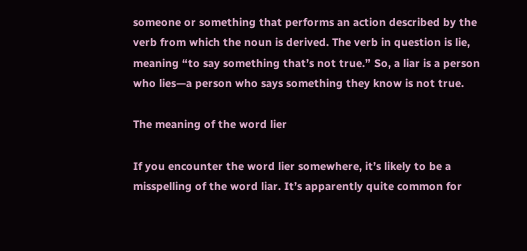someone or something that performs an action described by the verb from which the noun is derived. The verb in question is lie, meaning “to say something that’s not true.” So, a liar is a person who lies—a person who says something they know is not true.

The meaning of the word lier

If you encounter the word lier somewhere, it’s likely to be a misspelling of the word liar. It’s apparently quite common for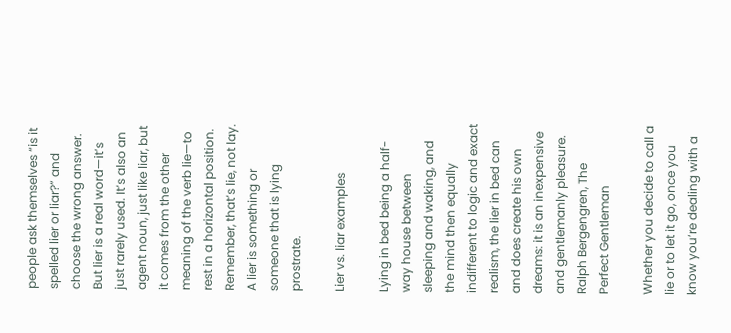people ask themselves “is it spelled lier or liar?” and choose the wrong answer. But lier is a real word—it’s just rarely used. It’s also an agent noun, just like liar, but it comes from the other meaning of the verb lie—to rest in a horizontal position. Remember, that’s lie, not lay. A lier is something or someone that is lying prostrate.

Lier vs. liar examples

Lying in bed being a half-way house between sleeping and waking, and the mind then equally indifferent to logic and exact realism, the lier in bed can and does create his own dreams: it is an inexpensive and gentlemanly pleasure.
Ralph Bergengren, The Perfect Gentleman

Whether you decide to call a lie or to let it go, once you know you’re dealing with a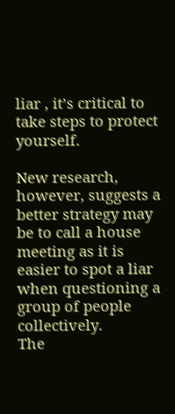liar , it’s critical to take steps to protect yourself.

New research, however, suggests a better strategy may be to call a house meeting as it is easier to spot a liar when questioning a group of people collectively.
The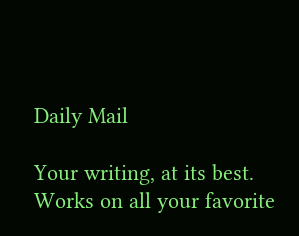Daily Mail

Your writing, at its best.
Works on all your favorite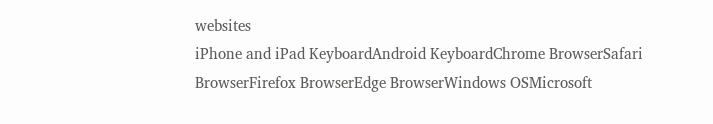websites
iPhone and iPad KeyboardAndroid KeyboardChrome BrowserSafari BrowserFirefox BrowserEdge BrowserWindows OSMicrosoft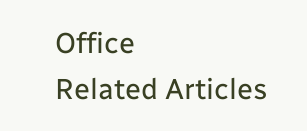Office
Related Articles